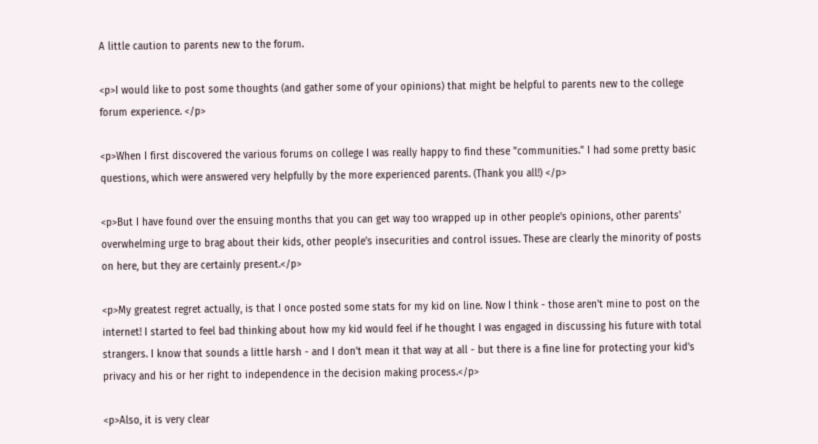A little caution to parents new to the forum.

<p>I would like to post some thoughts (and gather some of your opinions) that might be helpful to parents new to the college forum experience. </p>

<p>When I first discovered the various forums on college I was really happy to find these "communities." I had some pretty basic questions, which were answered very helpfully by the more experienced parents. (Thank you all!) </p>

<p>But I have found over the ensuing months that you can get way too wrapped up in other people's opinions, other parents' overwhelming urge to brag about their kids, other people's insecurities and control issues. These are clearly the minority of posts on here, but they are certainly present.</p>

<p>My greatest regret actually, is that I once posted some stats for my kid on line. Now I think - those aren't mine to post on the internet! I started to feel bad thinking about how my kid would feel if he thought I was engaged in discussing his future with total strangers. I know that sounds a little harsh - and I don't mean it that way at all - but there is a fine line for protecting your kid's privacy and his or her right to independence in the decision making process.</p>

<p>Also, it is very clear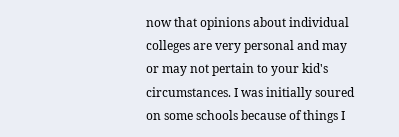now that opinions about individual colleges are very personal and may or may not pertain to your kid's circumstances. I was initially soured on some schools because of things I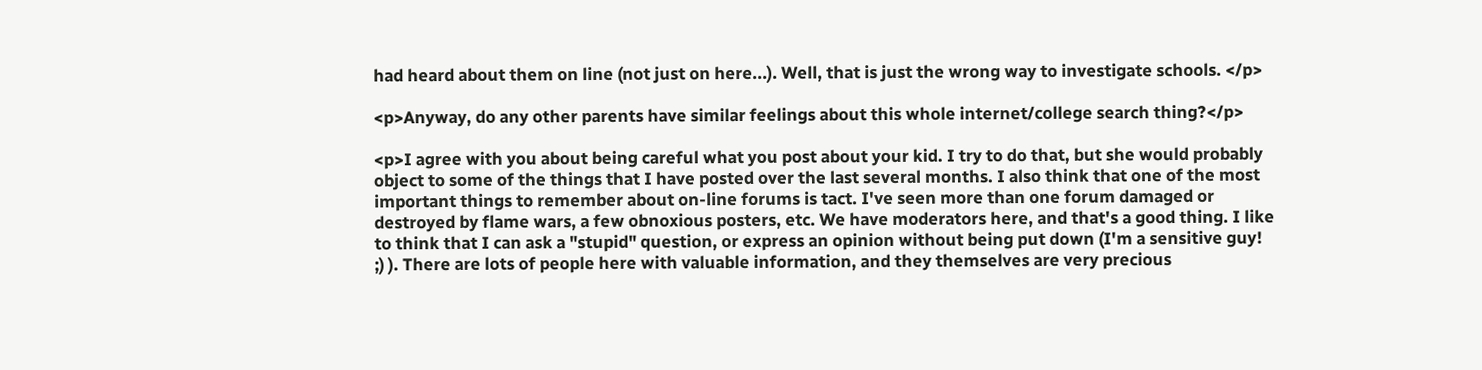had heard about them on line (not just on here...). Well, that is just the wrong way to investigate schools. </p>

<p>Anyway, do any other parents have similar feelings about this whole internet/college search thing?</p>

<p>I agree with you about being careful what you post about your kid. I try to do that, but she would probably object to some of the things that I have posted over the last several months. I also think that one of the most important things to remember about on-line forums is tact. I've seen more than one forum damaged or destroyed by flame wars, a few obnoxious posters, etc. We have moderators here, and that's a good thing. I like to think that I can ask a "stupid" question, or express an opinion without being put down (I'm a sensitive guy! ;) ). There are lots of people here with valuable information, and they themselves are very precious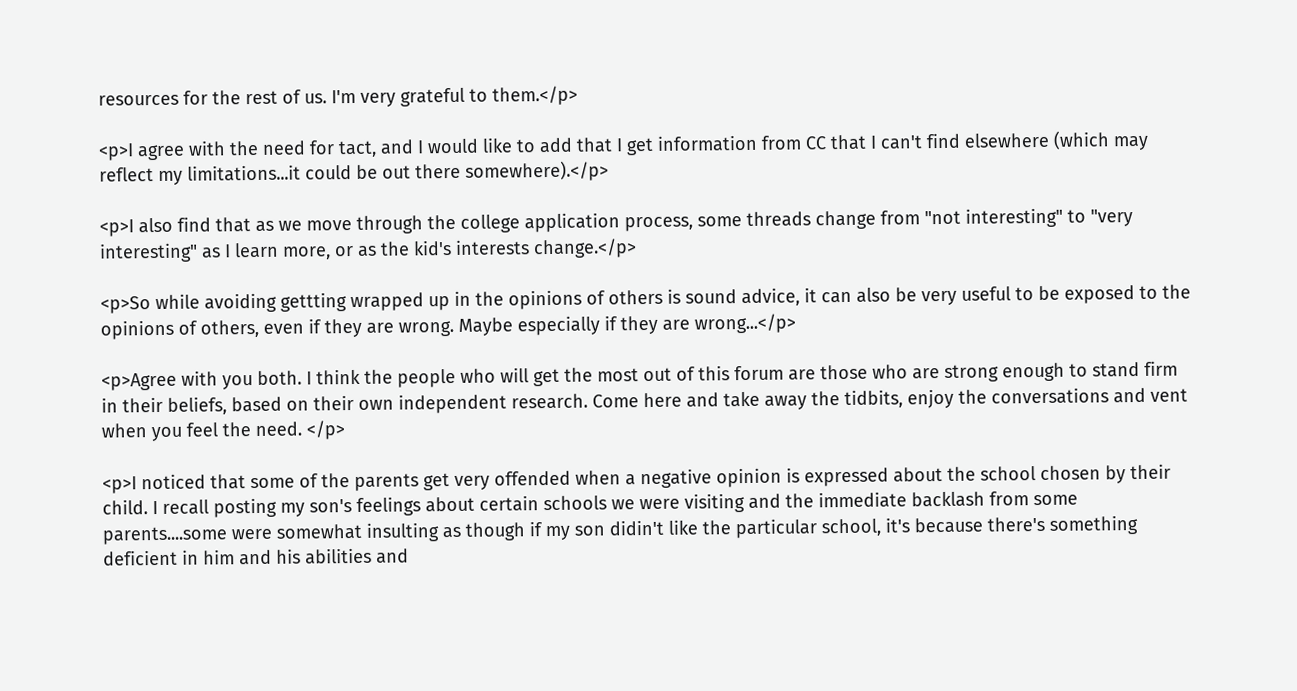resources for the rest of us. I'm very grateful to them.</p>

<p>I agree with the need for tact, and I would like to add that I get information from CC that I can't find elsewhere (which may reflect my limitations...it could be out there somewhere).</p>

<p>I also find that as we move through the college application process, some threads change from "not interesting" to "very interesting" as I learn more, or as the kid's interests change.</p>

<p>So while avoiding gettting wrapped up in the opinions of others is sound advice, it can also be very useful to be exposed to the opinions of others, even if they are wrong. Maybe especially if they are wrong...</p>

<p>Agree with you both. I think the people who will get the most out of this forum are those who are strong enough to stand firm in their beliefs, based on their own independent research. Come here and take away the tidbits, enjoy the conversations and vent when you feel the need. </p>

<p>I noticed that some of the parents get very offended when a negative opinion is expressed about the school chosen by their child. I recall posting my son's feelings about certain schools we were visiting and the immediate backlash from some parents....some were somewhat insulting as though if my son didin't like the particular school, it's because there's something deficient in him and his abilities and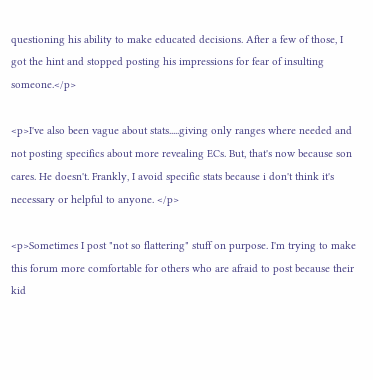questioning his ability to make educated decisions. After a few of those, I got the hint and stopped posting his impressions for fear of insulting someone.</p>

<p>I've also been vague about stats.....giving only ranges where needed and not posting specifics about more revealing ECs. But, that's now because son cares. He doesn't. Frankly, I avoid specific stats because i don't think it's necessary or helpful to anyone. </p>

<p>Sometimes I post "not so flattering" stuff on purpose. I'm trying to make this forum more comfortable for others who are afraid to post because their kid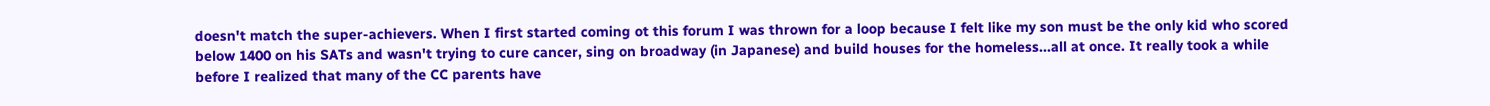doesn't match the super-achievers. When I first started coming ot this forum I was thrown for a loop because I felt like my son must be the only kid who scored below 1400 on his SATs and wasn't trying to cure cancer, sing on broadway (in Japanese) and build houses for the homeless...all at once. It really took a while before I realized that many of the CC parents have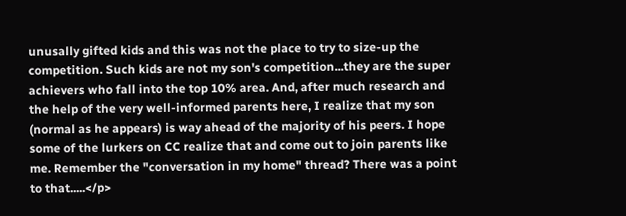unusally gifted kids and this was not the place to try to size-up the competition. Such kids are not my son's competition...they are the super achievers who fall into the top 10% area. And, after much research and the help of the very well-informed parents here, I realize that my son (normal as he appears) is way ahead of the majority of his peers. I hope some of the lurkers on CC realize that and come out to join parents like me. Remember the "conversation in my home" thread? There was a point to that.....</p>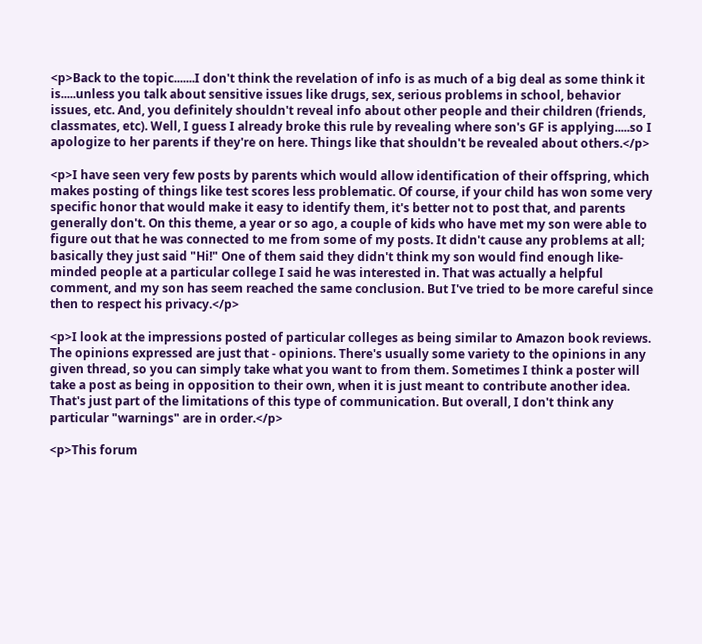<p>Back to the topic.......I don't think the revelation of info is as much of a big deal as some think it is.....unless you talk about sensitive issues like drugs, sex, serious problems in school, behavior issues, etc. And, you definitely shouldn't reveal info about other people and their children (friends, classmates, etc). Well, I guess I already broke this rule by revealing where son's GF is applying.....so I apologize to her parents if they're on here. Things like that shouldn't be revealed about others.</p>

<p>I have seen very few posts by parents which would allow identification of their offspring, which makes posting of things like test scores less problematic. Of course, if your child has won some very specific honor that would make it easy to identify them, it's better not to post that, and parents generally don't. On this theme, a year or so ago, a couple of kids who have met my son were able to figure out that he was connected to me from some of my posts. It didn't cause any problems at all; basically they just said "Hi!" One of them said they didn't think my son would find enough like-minded people at a particular college I said he was interested in. That was actually a helpful comment, and my son has seem reached the same conclusion. But I've tried to be more careful since then to respect his privacy.</p>

<p>I look at the impressions posted of particular colleges as being similar to Amazon book reviews. The opinions expressed are just that - opinions. There's usually some variety to the opinions in any given thread, so you can simply take what you want to from them. Sometimes I think a poster will take a post as being in opposition to their own, when it is just meant to contribute another idea. That's just part of the limitations of this type of communication. But overall, I don't think any particular "warnings" are in order.</p>

<p>This forum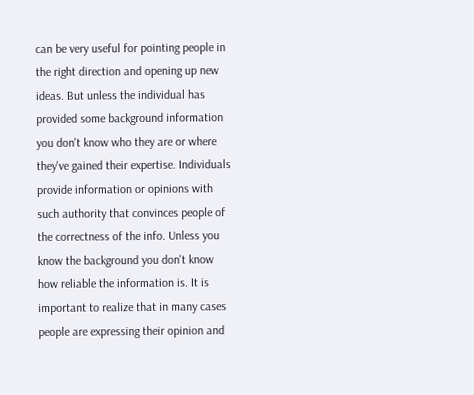can be very useful for pointing people in the right direction and opening up new ideas. But unless the individual has provided some background information you don't know who they are or where they've gained their expertise. Individuals provide information or opinions with such authority that convinces people of the correctness of the info. Unless you know the background you don't know how reliable the information is. It is important to realize that in many cases people are expressing their opinion and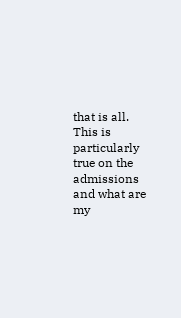that is all. This is particularly true on the admissions and what are my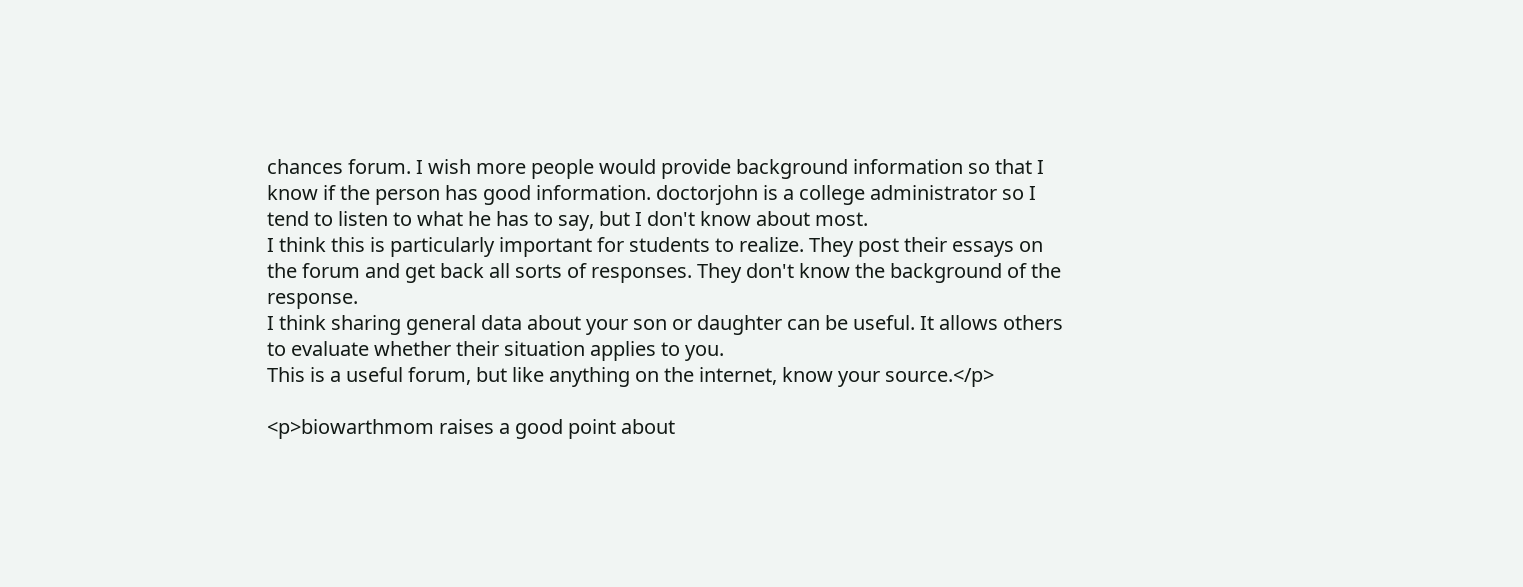chances forum. I wish more people would provide background information so that I know if the person has good information. doctorjohn is a college administrator so I tend to listen to what he has to say, but I don't know about most.
I think this is particularly important for students to realize. They post their essays on the forum and get back all sorts of responses. They don't know the background of the response.
I think sharing general data about your son or daughter can be useful. It allows others to evaluate whether their situation applies to you.
This is a useful forum, but like anything on the internet, know your source.</p>

<p>biowarthmom raises a good point about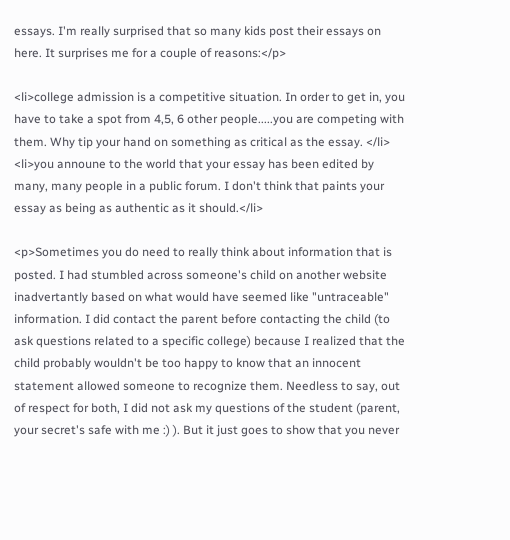essays. I'm really surprised that so many kids post their essays on here. It surprises me for a couple of reasons:</p>

<li>college admission is a competitive situation. In order to get in, you have to take a spot from 4,5, 6 other people.....you are competing with them. Why tip your hand on something as critical as the essay. </li>
<li>you announe to the world that your essay has been edited by many, many people in a public forum. I don't think that paints your essay as being as authentic as it should.</li>

<p>Sometimes you do need to really think about information that is posted. I had stumbled across someone's child on another website inadvertantly based on what would have seemed like "untraceable" information. I did contact the parent before contacting the child (to ask questions related to a specific college) because I realized that the child probably wouldn't be too happy to know that an innocent statement allowed someone to recognize them. Needless to say, out of respect for both, I did not ask my questions of the student (parent, your secret's safe with me :) ). But it just goes to show that you never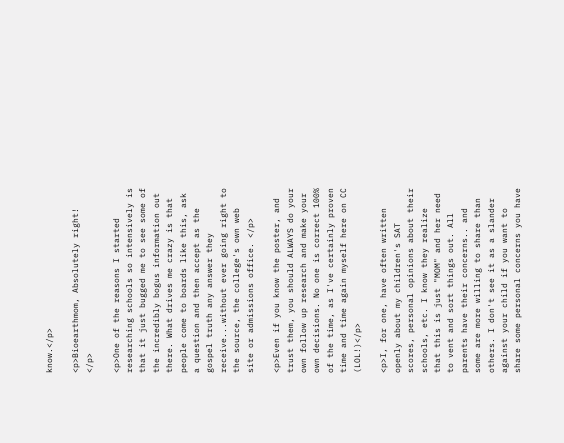know.</p>

<p>Bioearthmom, Absolutely right! </p>

<p>One of the reasons I started researching schools so intensively is that it just bugged me to see some of the incredibly bogus information out there. What drives me crazy is that people come to boards like this, ask a question and then accept as the gospel truth any answer they receive...without ever going right to the source, the college's own web site or admissions office. </p>

<p>Even if you know the poster, and trust them, you should ALWAYS do your own follow up research and make your own decisions. No one is correct 100% of the time, as I've certainly proven time and time again myself here on CC (LOL!)</p>

<p>I, for one, have often written openly about my children's SAT scores, personal opinions about their schools, etc. I know they realize that this is just "MOM" and her need to vent and sort things out. All parents have their concerns.. and some are more willing to share than others. I don't see it as a slander against your child if you want to share some personal concerns you have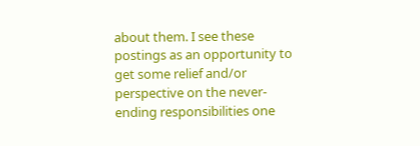about them. I see these postings as an opportunity to get some relief and/or perspective on the never-ending responsibilities one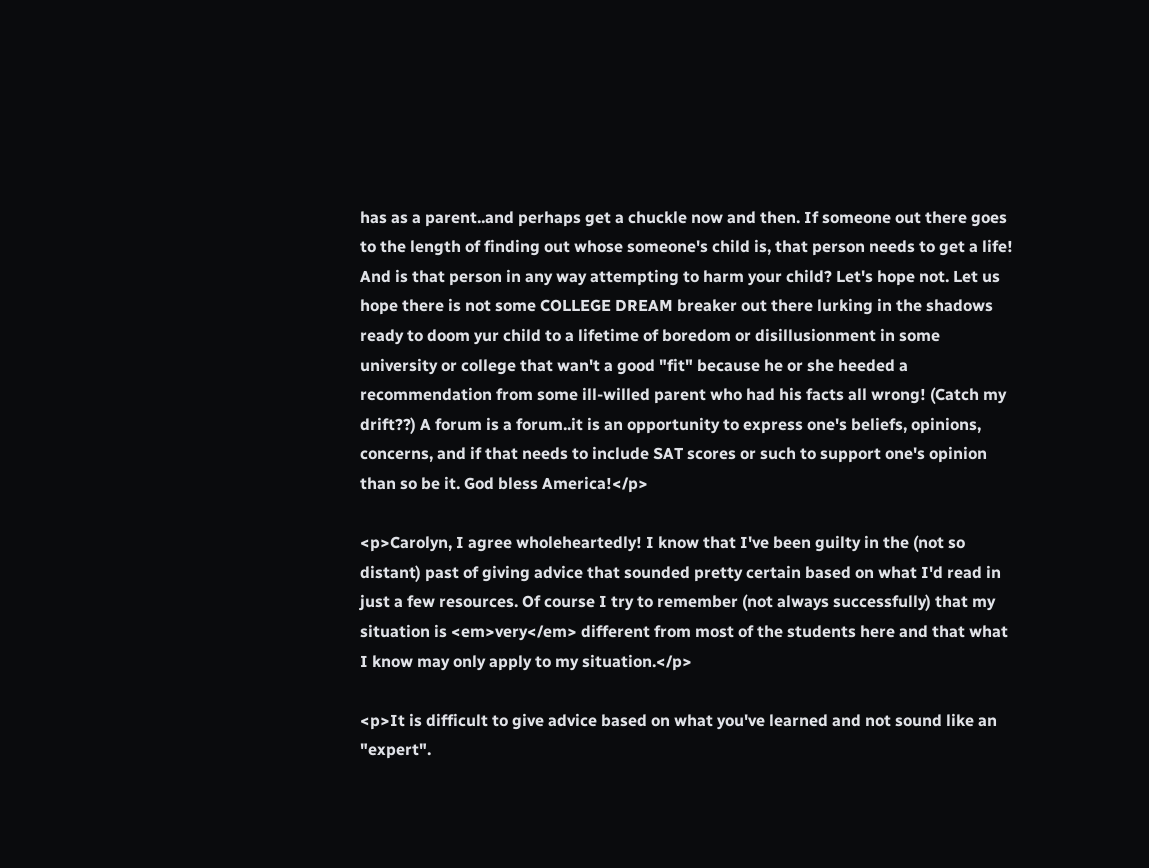has as a parent..and perhaps get a chuckle now and then. If someone out there goes to the length of finding out whose someone's child is, that person needs to get a life! And is that person in any way attempting to harm your child? Let's hope not. Let us hope there is not some COLLEGE DREAM breaker out there lurking in the shadows ready to doom yur child to a lifetime of boredom or disillusionment in some university or college that wan't a good "fit" because he or she heeded a recommendation from some ill-willed parent who had his facts all wrong! (Catch my drift??) A forum is a forum..it is an opportunity to express one's beliefs, opinions, concerns, and if that needs to include SAT scores or such to support one's opinion than so be it. God bless America!</p>

<p>Carolyn, I agree wholeheartedly! I know that I've been guilty in the (not so distant) past of giving advice that sounded pretty certain based on what I'd read in just a few resources. Of course I try to remember (not always successfully) that my situation is <em>very</em> different from most of the students here and that what I know may only apply to my situation.</p>

<p>It is difficult to give advice based on what you've learned and not sound like an "expert".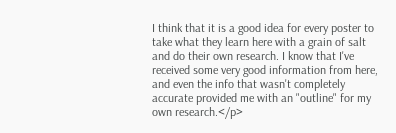I think that it is a good idea for every poster to take what they learn here with a grain of salt and do their own research. I know that I've received some very good information from here, and even the info that wasn't completely accurate provided me with an "outline" for my own research.</p>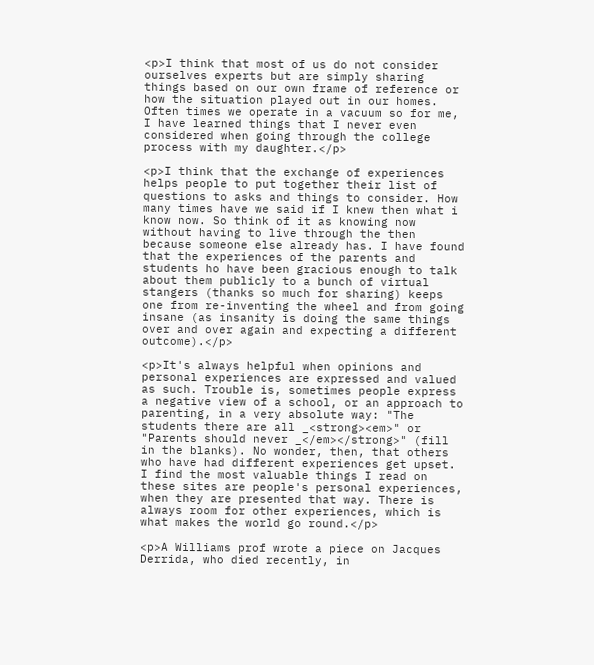<p>I think that most of us do not consider ourselves experts but are simply sharing things based on our own frame of reference or how the situation played out in our homes. Often times we operate in a vacuum so for me, I have learned things that I never even considered when going through the college process with my daughter.</p>

<p>I think that the exchange of experiences helps people to put together their list of questions to asks and things to consider. How many times have we said if I knew then what i know now. So think of it as knowing now without having to live through the then because someone else already has. I have found that the experiences of the parents and students ho have been gracious enough to talk about them publicly to a bunch of virtual stangers (thanks so much for sharing) keeps one from re-inventing the wheel and from going insane (as insanity is doing the same things over and over again and expecting a different outcome).</p>

<p>It's always helpful when opinions and personal experiences are expressed and valued as such. Trouble is, sometimes people express a negative view of a school, or an approach to parenting, in a very absolute way: "The students there are all _<strong><em>" or "Parents should never _</em></strong>" (fill in the blanks). No wonder, then, that others who have had different experiences get upset. I find the most valuable things I read on these sites are people's personal experiences, when they are presented that way. There is always room for other experiences, which is what makes the world go round.</p>

<p>A Williams prof wrote a piece on Jacques Derrida, who died recently, in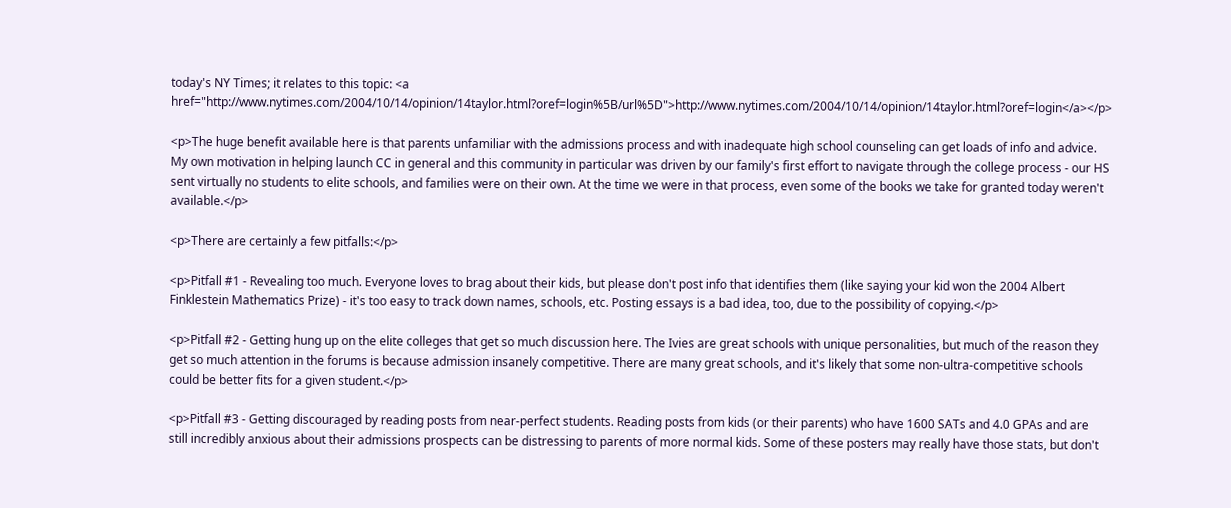today's NY Times; it relates to this topic: <a href="http://www.nytimes.com/2004/10/14/opinion/14taylor.html?oref=login%5B/url%5D">http://www.nytimes.com/2004/10/14/opinion/14taylor.html?oref=login</a></p>

<p>The huge benefit available here is that parents unfamiliar with the admissions process and with inadequate high school counseling can get loads of info and advice. My own motivation in helping launch CC in general and this community in particular was driven by our family's first effort to navigate through the college process - our HS sent virtually no students to elite schools, and families were on their own. At the time we were in that process, even some of the books we take for granted today weren't available.</p>

<p>There are certainly a few pitfalls:</p>

<p>Pitfall #1 - Revealing too much. Everyone loves to brag about their kids, but please don't post info that identifies them (like saying your kid won the 2004 Albert Finklestein Mathematics Prize) - it's too easy to track down names, schools, etc. Posting essays is a bad idea, too, due to the possibility of copying.</p>

<p>Pitfall #2 - Getting hung up on the elite colleges that get so much discussion here. The Ivies are great schools with unique personalities, but much of the reason they get so much attention in the forums is because admission insanely competitive. There are many great schools, and it's likely that some non-ultra-competitive schools could be better fits for a given student.</p>

<p>Pitfall #3 - Getting discouraged by reading posts from near-perfect students. Reading posts from kids (or their parents) who have 1600 SATs and 4.0 GPAs and are still incredibly anxious about their admissions prospects can be distressing to parents of more normal kids. Some of these posters may really have those stats, but don't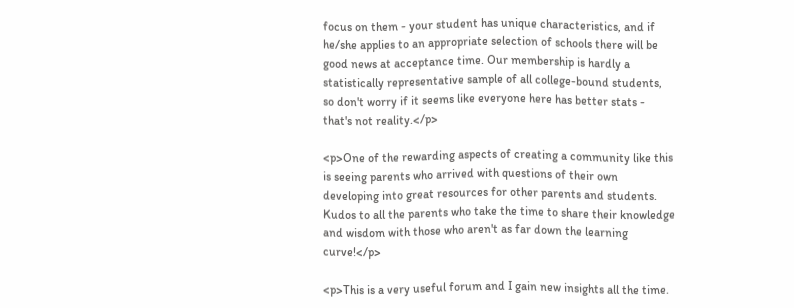focus on them - your student has unique characteristics, and if he/she applies to an appropriate selection of schools there will be good news at acceptance time. Our membership is hardly a statistically representative sample of all college-bound students, so don't worry if it seems like everyone here has better stats - that's not reality.</p>

<p>One of the rewarding aspects of creating a community like this is seeing parents who arrived with questions of their own developing into great resources for other parents and students. Kudos to all the parents who take the time to share their knowledge and wisdom with those who aren't as far down the learning curve!</p>

<p>This is a very useful forum and I gain new insights all the time.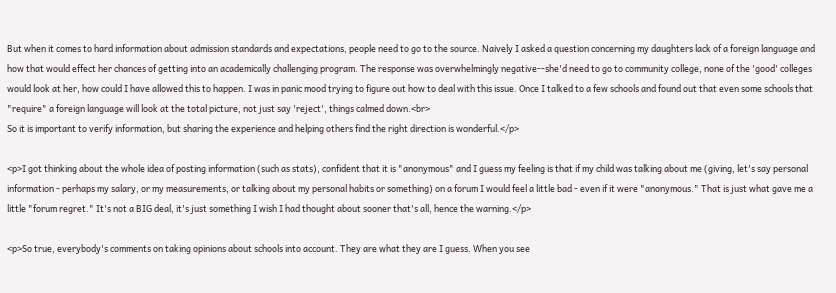But when it comes to hard information about admission standards and expectations, people need to go to the source. Naively I asked a question concerning my daughters lack of a foreign language and how that would effect her chances of getting into an academically challenging program. The response was overwhelmingly negative--she'd need to go to community college, none of the 'good' colleges would look at her, how could I have allowed this to happen. I was in panic mood trying to figure out how to deal with this issue. Once I talked to a few schools and found out that even some schools that "require" a foreign language will look at the total picture, not just say 'reject', things calmed down.<br>
So it is important to verify information, but sharing the experience and helping others find the right direction is wonderful.</p>

<p>I got thinking about the whole idea of posting information (such as stats), confident that it is "anonymous" and I guess my feeling is that if my child was talking about me (giving, let's say personal information - perhaps my salary, or my measurements, or talking about my personal habits or something) on a forum I would feel a little bad - even if it were "anonymous." That is just what gave me a little "forum regret." It's not a BIG deal, it's just something I wish I had thought about sooner that's all, hence the warning.</p>

<p>So true, everybody's comments on taking opinions about schools into account. They are what they are I guess. When you see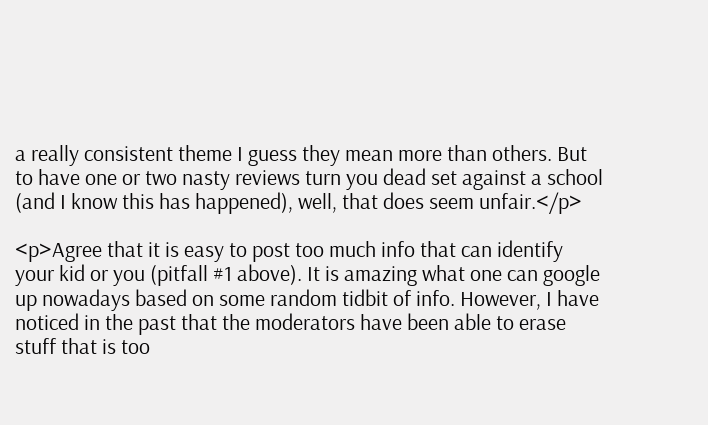a really consistent theme I guess they mean more than others. But to have one or two nasty reviews turn you dead set against a school (and I know this has happened), well, that does seem unfair.</p>

<p>Agree that it is easy to post too much info that can identify your kid or you (pitfall #1 above). It is amazing what one can google up nowadays based on some random tidbit of info. However, I have noticed in the past that the moderators have been able to erase stuff that is too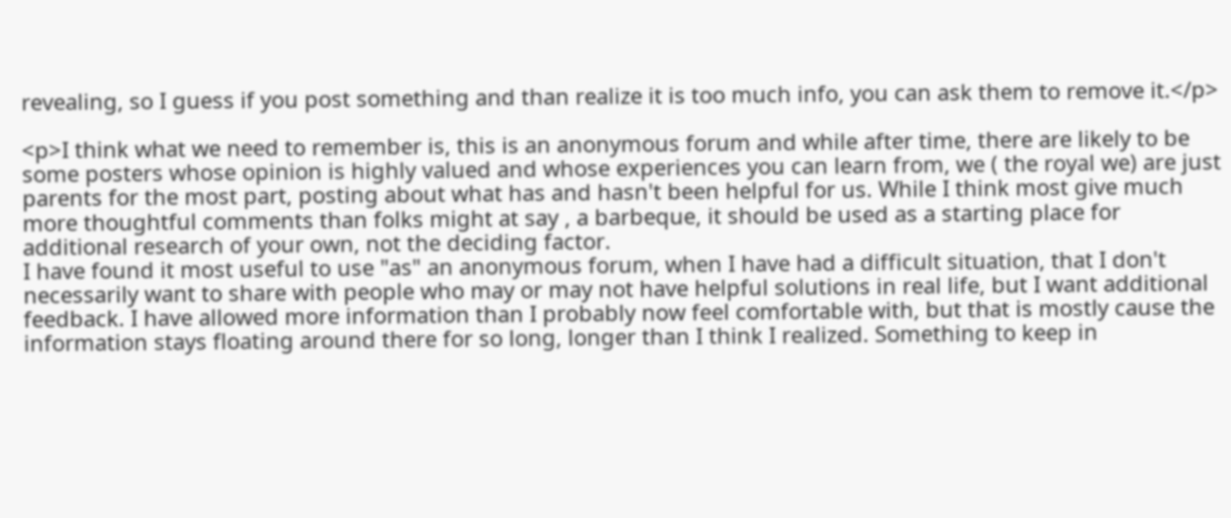revealing, so I guess if you post something and than realize it is too much info, you can ask them to remove it.</p>

<p>I think what we need to remember is, this is an anonymous forum and while after time, there are likely to be some posters whose opinion is highly valued and whose experiences you can learn from, we ( the royal we) are just parents for the most part, posting about what has and hasn't been helpful for us. While I think most give much more thoughtful comments than folks might at say , a barbeque, it should be used as a starting place for additional research of your own, not the deciding factor.
I have found it most useful to use "as" an anonymous forum, when I have had a difficult situation, that I don't necessarily want to share with people who may or may not have helpful solutions in real life, but I want additional feedback. I have allowed more information than I probably now feel comfortable with, but that is mostly cause the information stays floating around there for so long, longer than I think I realized. Something to keep in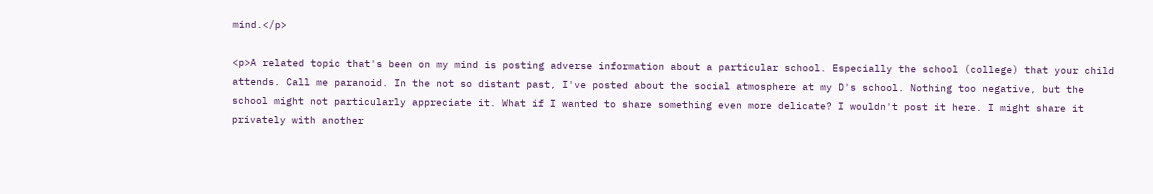mind.</p>

<p>A related topic that's been on my mind is posting adverse information about a particular school. Especially the school (college) that your child attends. Call me paranoid. In the not so distant past, I've posted about the social atmosphere at my D's school. Nothing too negative, but the school might not particularly appreciate it. What if I wanted to share something even more delicate? I wouldn't post it here. I might share it privately with another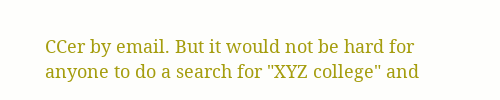CCer by email. But it would not be hard for anyone to do a search for "XYZ college" and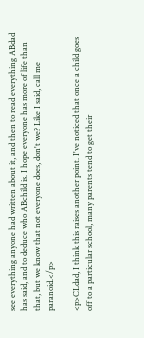see everything anyone had written about it, and then to read everything ABdad has said, and to deduce who ABchild is. I hope everyone has more of life than that, but we know that not everyone does, don't we? Like I said, call me paranoid.</p>

<p>CLdad, I think this raises another point. I've noticed that once a child goes off to a particular school, many parents tend to get their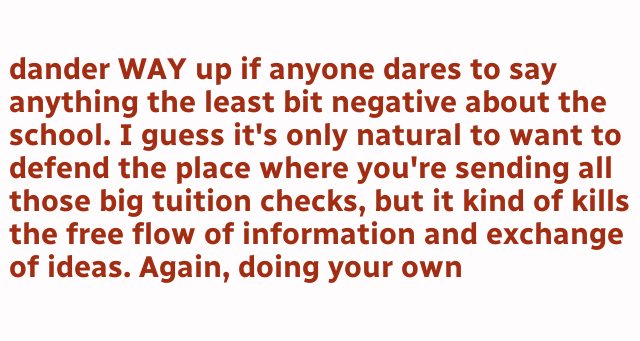dander WAY up if anyone dares to say anything the least bit negative about the school. I guess it's only natural to want to defend the place where you're sending all those big tuition checks, but it kind of kills the free flow of information and exchange of ideas. Again, doing your own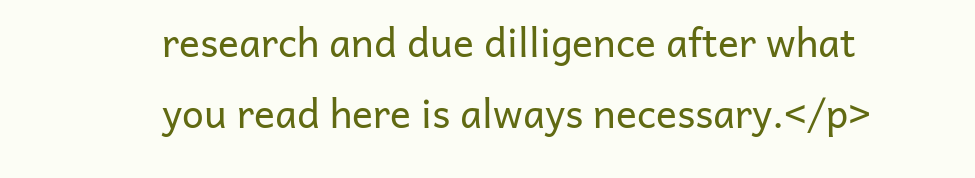research and due dilligence after what you read here is always necessary.</p>